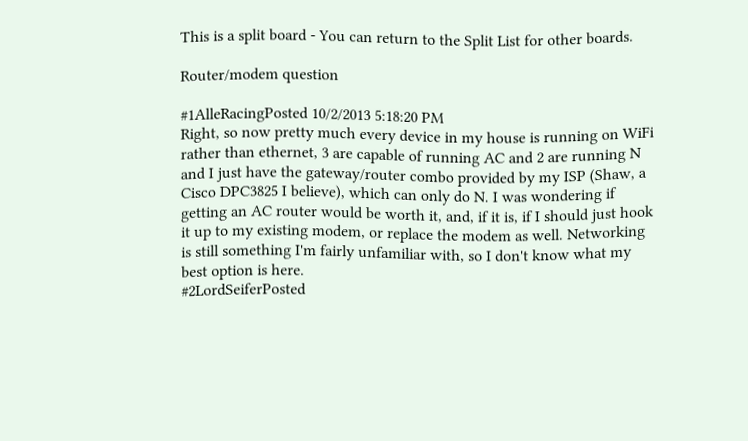This is a split board - You can return to the Split List for other boards.

Router/modem question

#1AlleRacingPosted 10/2/2013 5:18:20 PM
Right, so now pretty much every device in my house is running on WiFi rather than ethernet, 3 are capable of running AC and 2 are running N and I just have the gateway/router combo provided by my ISP (Shaw, a Cisco DPC3825 I believe), which can only do N. I was wondering if getting an AC router would be worth it, and, if it is, if I should just hook it up to my existing modem, or replace the modem as well. Networking is still something I'm fairly unfamiliar with, so I don't know what my best option is here.
#2LordSeiferPosted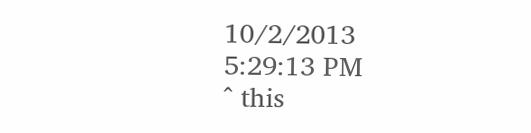10/2/2013 5:29:13 PM
^ this